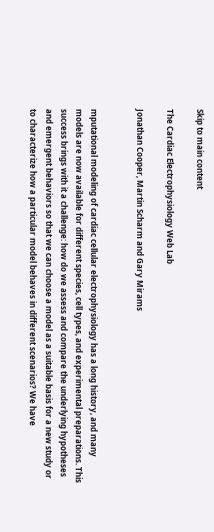Skip to main content

The Cardiac Electrophysiology Web Lab

Jonathan Cooper‚ Martin Scharm and Gary Mirams


mputational modeling of cardiac cellular electrophysiology has a long history, and many models are now available for different species, cell types, and experimental preparations. This success brings with it a challenge: how do we assess and compare the underlying hypotheses and emergent behaviors so that we can choose a model as a suitable basis for a new study or to characterize how a particular model behaves in different scenarios? We have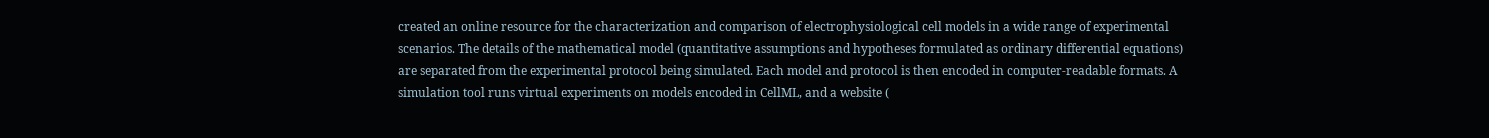created an online resource for the characterization and comparison of electrophysiological cell models in a wide range of experimental scenarios. The details of the mathematical model (quantitative assumptions and hypotheses formulated as ordinary differential equations) are separated from the experimental protocol being simulated. Each model and protocol is then encoded in computer-readable formats. A simulation tool runs virtual experiments on models encoded in CellML, and a website (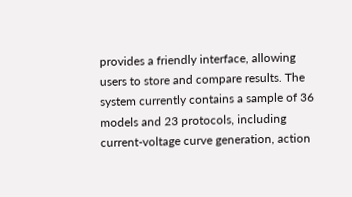provides a friendly interface, allowing users to store and compare results. The system currently contains a sample of 36 models and 23 protocols, including current-voltage curve generation, action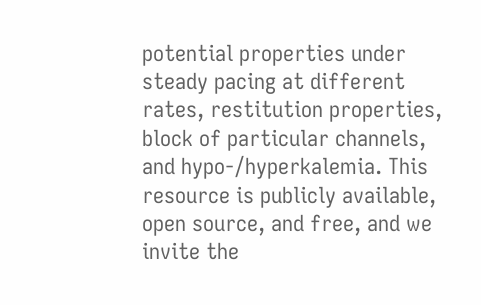potential properties under steady pacing at different rates, restitution properties, block of particular channels, and hypo-/hyperkalemia. This resource is publicly available, open source, and free, and we invite the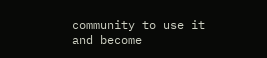community to use it and become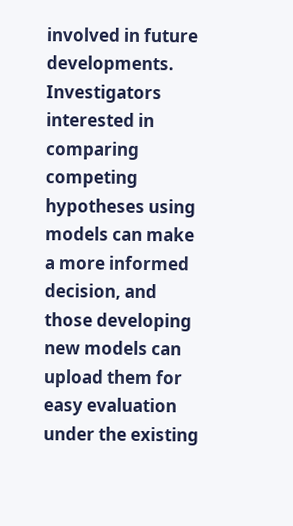involved in future developments. Investigators interested in comparing competing hypotheses using models can make a more informed decision, and those developing new models can upload them for easy evaluation under the existing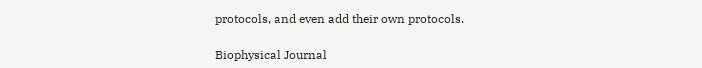protocols, and even add their own protocols.

Biophysical Journal